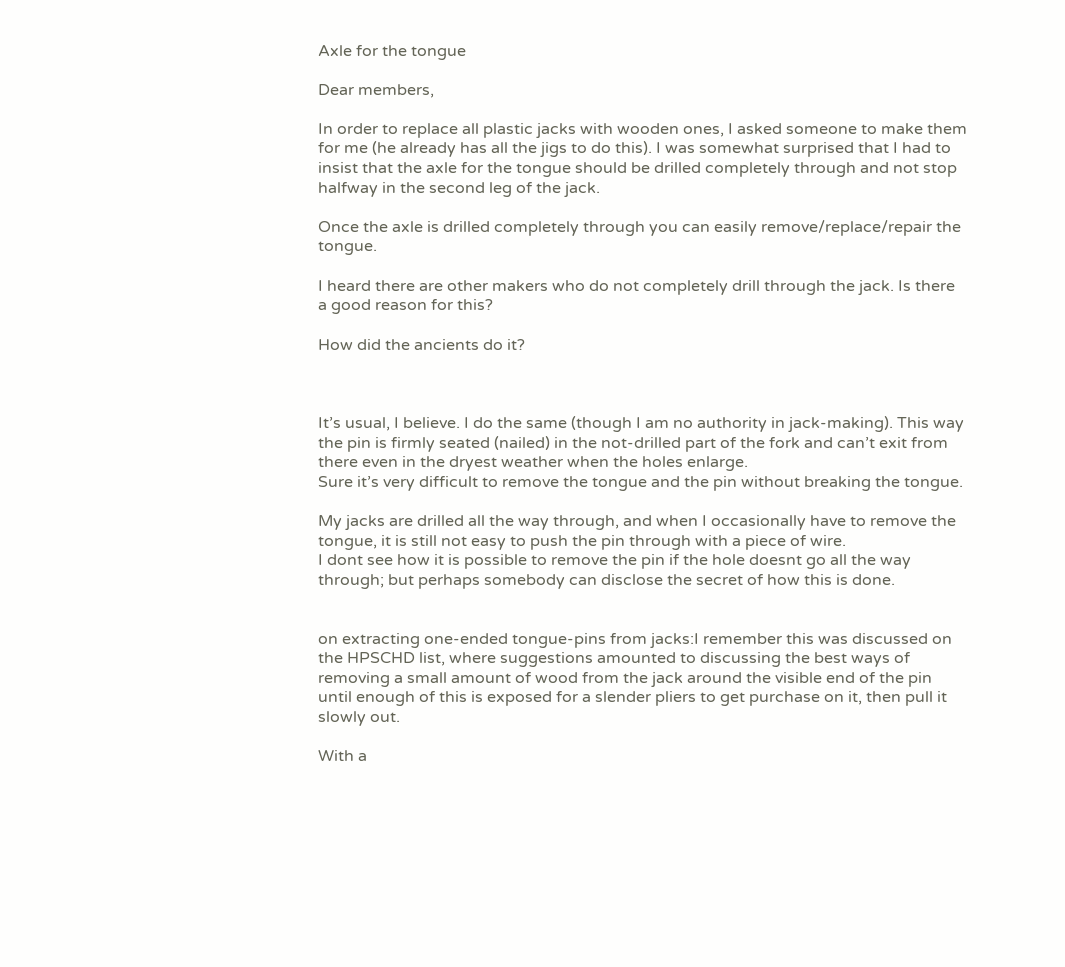Axle for the tongue

Dear members,

In order to replace all plastic jacks with wooden ones, I asked someone to make them for me (he already has all the jigs to do this). I was somewhat surprised that I had to insist that the axle for the tongue should be drilled completely through and not stop halfway in the second leg of the jack.

Once the axle is drilled completely through you can easily remove/replace/repair the tongue.

I heard there are other makers who do not completely drill through the jack. Is there a good reason for this?

How did the ancients do it?



It’s usual, I believe. I do the same (though I am no authority in jack-making). This way the pin is firmly seated (nailed) in the not-drilled part of the fork and can’t exit from there even in the dryest weather when the holes enlarge.
Sure it’s very difficult to remove the tongue and the pin without breaking the tongue.

My jacks are drilled all the way through, and when I occasionally have to remove the tongue, it is still not easy to push the pin through with a piece of wire.
I dont see how it is possible to remove the pin if the hole doesnt go all the way through; but perhaps somebody can disclose the secret of how this is done.


on extracting one-ended tongue-pins from jacks:I remember this was discussed on the HPSCHD list, where suggestions amounted to discussing the best ways of removing a small amount of wood from the jack around the visible end of the pin until enough of this is exposed for a slender pliers to get purchase on it, then pull it slowly out.

With a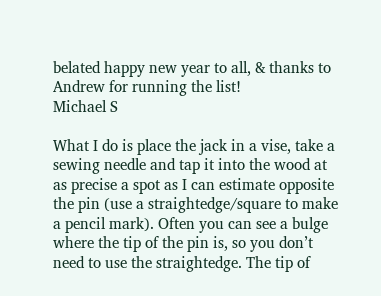belated happy new year to all, & thanks to Andrew for running the list!
Michael S

What I do is place the jack in a vise, take a sewing needle and tap it into the wood at as precise a spot as I can estimate opposite the pin (use a straightedge/square to make a pencil mark). Often you can see a bulge where the tip of the pin is, so you don’t need to use the straightedge. The tip of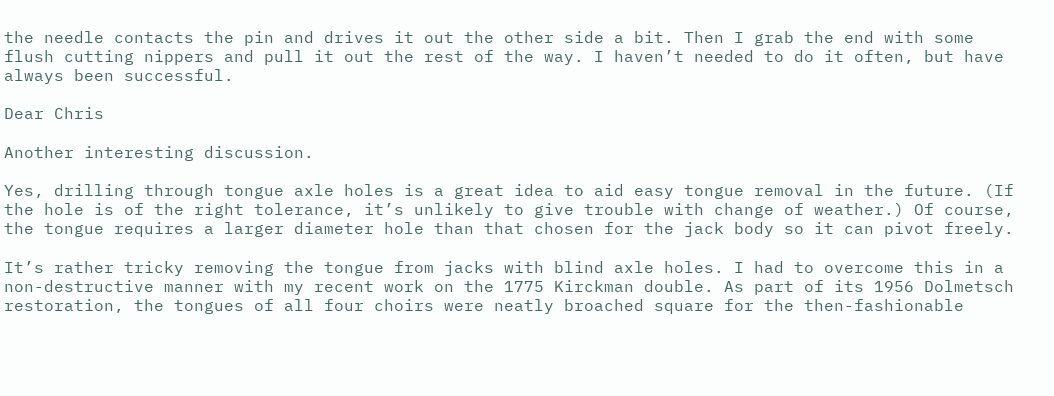the needle contacts the pin and drives it out the other side a bit. Then I grab the end with some flush cutting nippers and pull it out the rest of the way. I haven’t needed to do it often, but have always been successful.

Dear Chris

Another interesting discussion.

Yes, drilling through tongue axle holes is a great idea to aid easy tongue removal in the future. (If the hole is of the right tolerance, it’s unlikely to give trouble with change of weather.) Of course, the tongue requires a larger diameter hole than that chosen for the jack body so it can pivot freely.

It’s rather tricky removing the tongue from jacks with blind axle holes. I had to overcome this in a non-destructive manner with my recent work on the 1775 Kirckman double. As part of its 1956 Dolmetsch restoration, the tongues of all four choirs were neatly broached square for the then-fashionable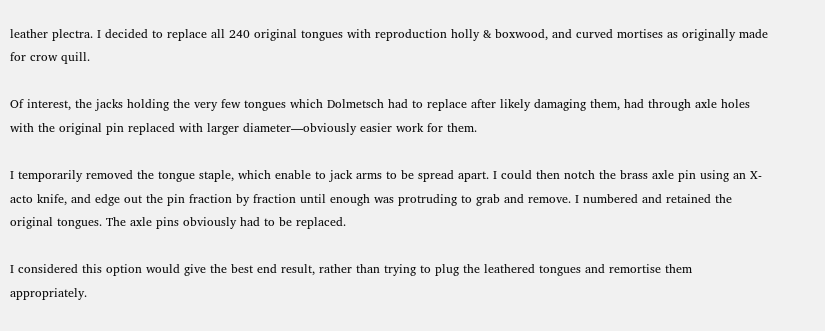leather plectra. I decided to replace all 240 original tongues with reproduction holly & boxwood, and curved mortises as originally made for crow quill.

Of interest, the jacks holding the very few tongues which Dolmetsch had to replace after likely damaging them, had through axle holes with the original pin replaced with larger diameter—obviously easier work for them.

I temporarily removed the tongue staple, which enable to jack arms to be spread apart. I could then notch the brass axle pin using an X-acto knife, and edge out the pin fraction by fraction until enough was protruding to grab and remove. I numbered and retained the original tongues. The axle pins obviously had to be replaced.

I considered this option would give the best end result, rather than trying to plug the leathered tongues and remortise them appropriately.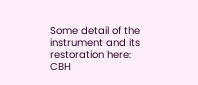Some detail of the instrument and its restoration here:
CBH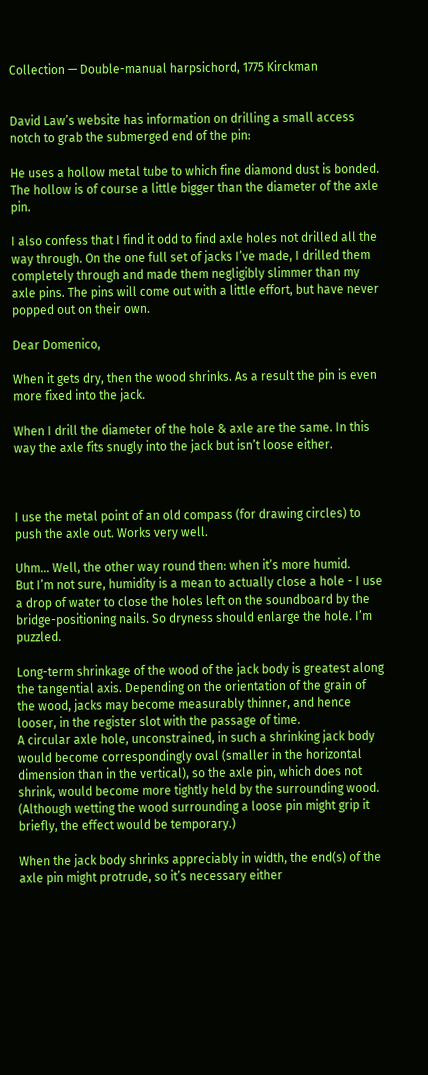Collection — Double-manual harpsichord, 1775 Kirckman


David Law’s website has information on drilling a small access notch to grab the submerged end of the pin:

He uses a hollow metal tube to which fine diamond dust is bonded. The hollow is of course a little bigger than the diameter of the axle pin.

I also confess that I find it odd to find axle holes not drilled all the way through. On the one full set of jacks I’ve made, I drilled them completely through and made them negligibly slimmer than my axle pins. The pins will come out with a little effort, but have never popped out on their own.

Dear Domenico,

When it gets dry, then the wood shrinks. As a result the pin is even more fixed into the jack.

When I drill the diameter of the hole & axle are the same. In this way the axle fits snugly into the jack but isn’t loose either.



I use the metal point of an old compass (for drawing circles) to push the axle out. Works very well.

Uhm… Well, the other way round then: when it’s more humid.
But I’m not sure, humidity is a mean to actually close a hole - I use a drop of water to close the holes left on the soundboard by the bridge-positioning nails. So dryness should enlarge the hole. I’m puzzled.

Long-term shrinkage of the wood of the jack body is greatest along the tangential axis. Depending on the orientation of the grain of the wood, jacks may become measurably thinner, and hence looser, in the register slot with the passage of time.
A circular axle hole, unconstrained, in such a shrinking jack body would become correspondingly oval (smaller in the horizontal dimension than in the vertical), so the axle pin, which does not shrink, would become more tightly held by the surrounding wood. (Although wetting the wood surrounding a loose pin might grip it briefly, the effect would be temporary.)

When the jack body shrinks appreciably in width, the end(s) of the axle pin might protrude, so it’s necessary either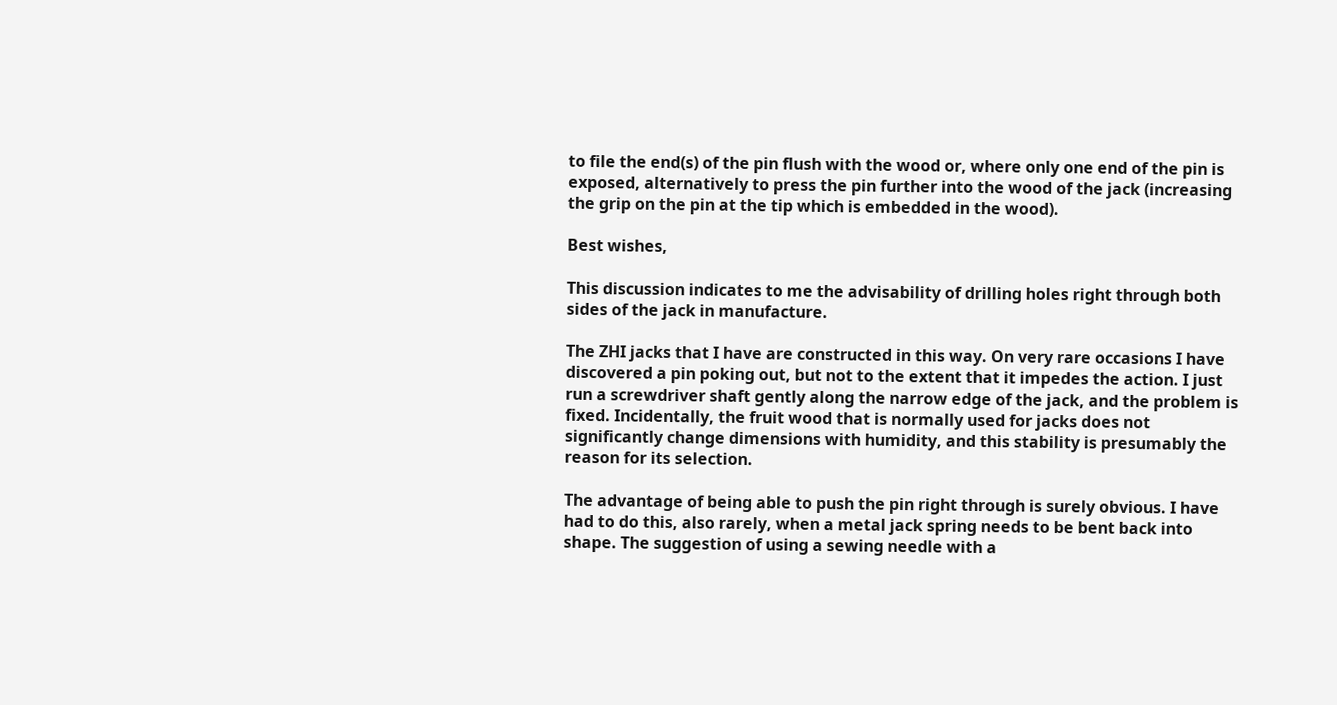to file the end(s) of the pin flush with the wood or, where only one end of the pin is exposed, alternatively to press the pin further into the wood of the jack (increasing the grip on the pin at the tip which is embedded in the wood).

Best wishes,

This discussion indicates to me the advisability of drilling holes right through both sides of the jack in manufacture.

The ZHI jacks that I have are constructed in this way. On very rare occasions I have discovered a pin poking out, but not to the extent that it impedes the action. I just run a screwdriver shaft gently along the narrow edge of the jack, and the problem is fixed. Incidentally, the fruit wood that is normally used for jacks does not significantly change dimensions with humidity, and this stability is presumably the reason for its selection.

The advantage of being able to push the pin right through is surely obvious. I have had to do this, also rarely, when a metal jack spring needs to be bent back into shape. The suggestion of using a sewing needle with a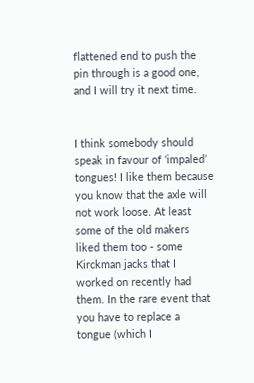flattened end to push the pin through is a good one, and I will try it next time.


I think somebody should speak in favour of ‘impaled’ tongues! I like them because you know that the axle will not work loose. At least some of the old makers liked them too - some Kirckman jacks that I worked on recently had them. In the rare event that you have to replace a tongue (which I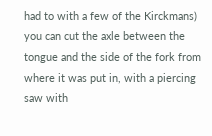had to with a few of the Kirckmans) you can cut the axle between the tongue and the side of the fork from where it was put in, with a piercing saw with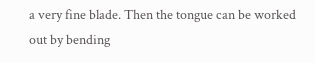a very fine blade. Then the tongue can be worked out by bending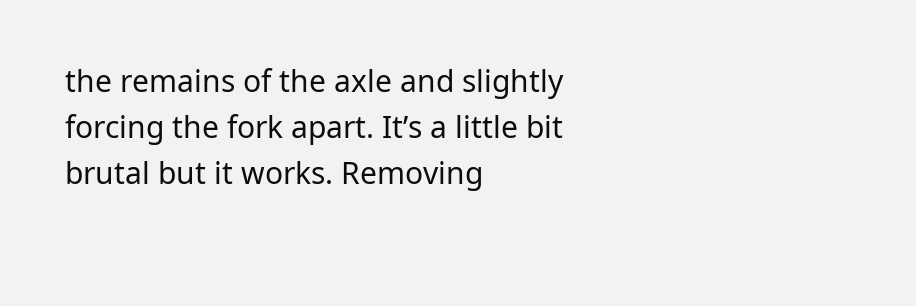the remains of the axle and slightly forcing the fork apart. It’s a little bit brutal but it works. Removing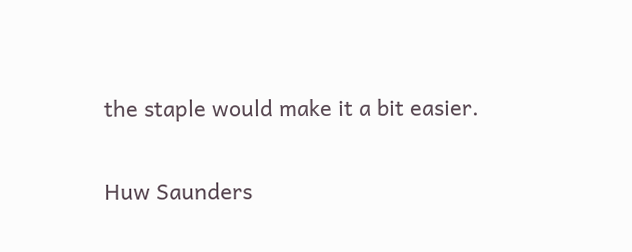the staple would make it a bit easier.

Huw Saunders